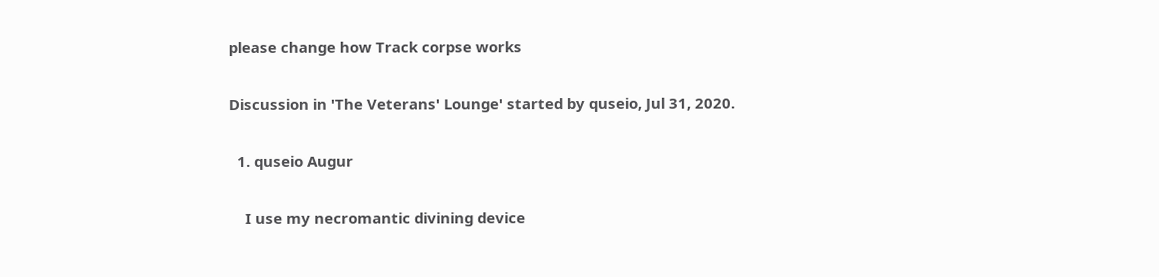please change how Track corpse works

Discussion in 'The Veterans' Lounge' started by quseio, Jul 31, 2020.

  1. quseio Augur

    I use my necromantic divining device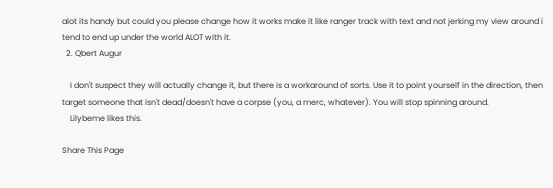alot its handy but could you please change how it works make it like ranger track with text and not jerking my view around i tend to end up under the world ALOT with it.
  2. Qbert Augur

    I don't suspect they will actually change it, but there is a workaround of sorts. Use it to point yourself in the direction, then target someone that isn't dead/doesn't have a corpse (you, a merc, whatever). You will stop spinning around.
    Lilybeme likes this.

Share This Page